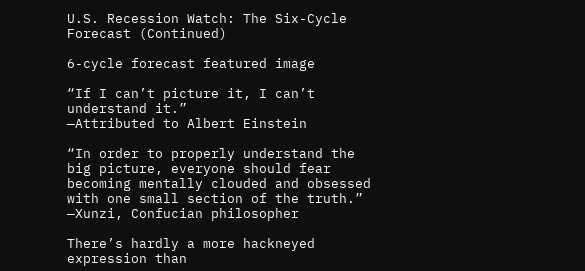U.S. Recession Watch: The Six-Cycle Forecast (Continued)

6-cycle forecast featured image

“If I can’t picture it, I can’t understand it.”
—Attributed to Albert Einstein

“In order to properly understand the big picture, everyone should fear becoming mentally clouded and obsessed with one small section of the truth.”
—Xunzi, Confucian philosopher

There’s hardly a more hackneyed expression than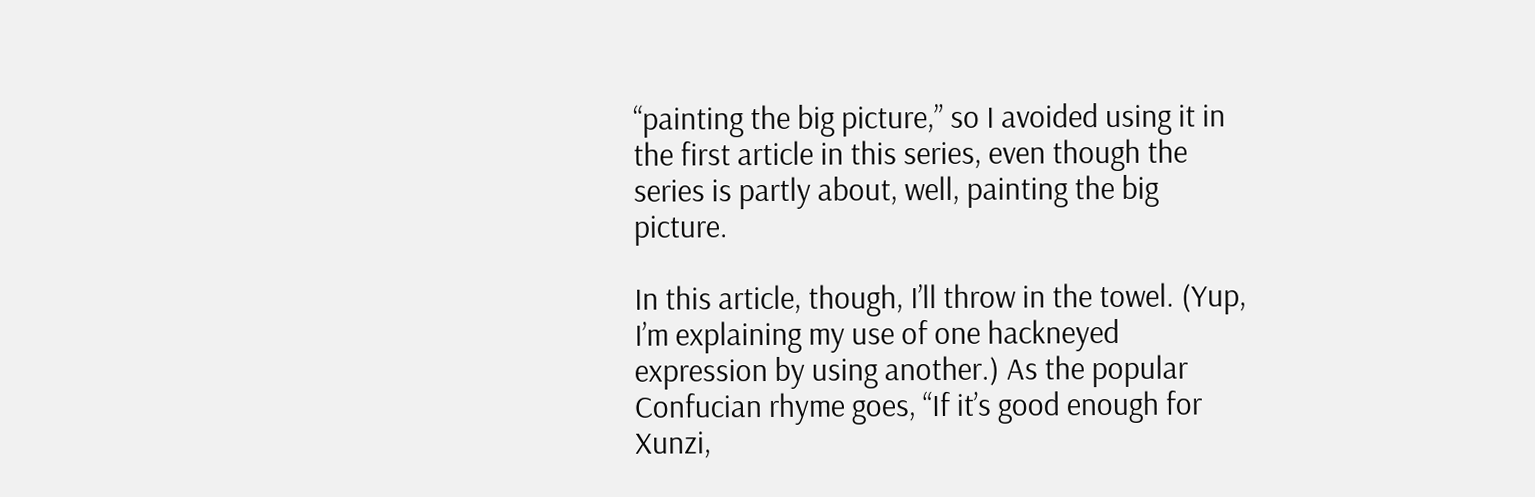“painting the big picture,” so I avoided using it in the first article in this series, even though the series is partly about, well, painting the big picture.

In this article, though, I’ll throw in the towel. (Yup, I’m explaining my use of one hackneyed expression by using another.) As the popular Confucian rhyme goes, “If it’s good enough for Xunzi,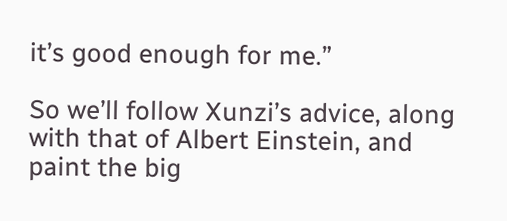it’s good enough for me.”

So we’ll follow Xunzi’s advice, along with that of Albert Einstein, and paint the big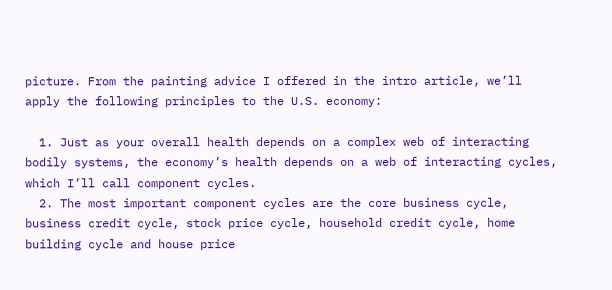picture. From the painting advice I offered in the intro article, we’ll apply the following principles to the U.S. economy:

  1. Just as your overall health depends on a complex web of interacting bodily systems, the economy’s health depends on a web of interacting cycles, which I’ll call component cycles.
  2. The most important component cycles are the core business cycle, business credit cycle, stock price cycle, household credit cycle, home building cycle and house price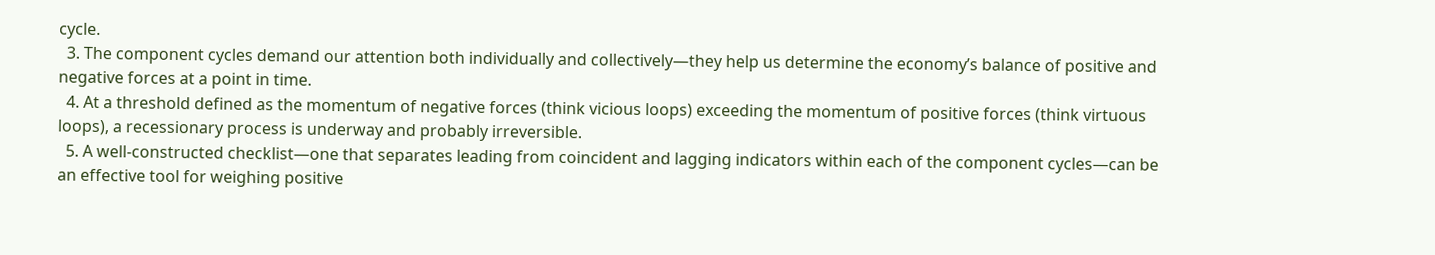cycle.
  3. The component cycles demand our attention both individually and collectively—they help us determine the economy’s balance of positive and negative forces at a point in time.
  4. At a threshold defined as the momentum of negative forces (think vicious loops) exceeding the momentum of positive forces (think virtuous loops), a recessionary process is underway and probably irreversible.
  5. A well-constructed checklist—one that separates leading from coincident and lagging indicators within each of the component cycles—can be an effective tool for weighing positive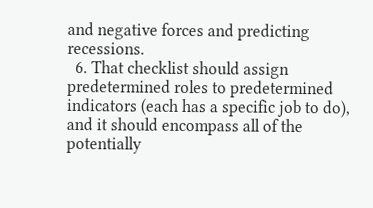and negative forces and predicting recessions.
  6. That checklist should assign predetermined roles to predetermined indicators (each has a specific job to do), and it should encompass all of the potentially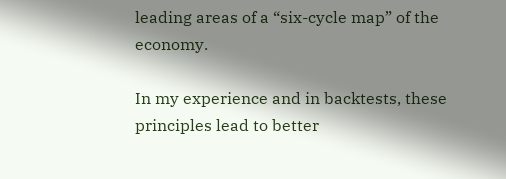leading areas of a “six-cycle map” of the economy.

In my experience and in backtests, these principles lead to better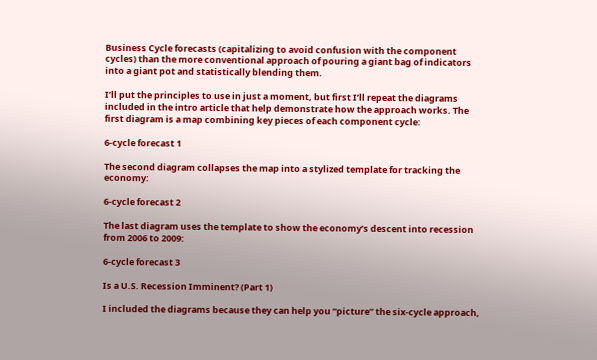Business Cycle forecasts (capitalizing to avoid confusion with the component cycles) than the more conventional approach of pouring a giant bag of indicators into a giant pot and statistically blending them.

I’ll put the principles to use in just a moment, but first I’ll repeat the diagrams included in the intro article that help demonstrate how the approach works. The first diagram is a map combining key pieces of each component cycle:

6-cycle forecast 1

The second diagram collapses the map into a stylized template for tracking the economy:

6-cycle forecast 2

The last diagram uses the template to show the economy’s descent into recession from 2006 to 2009:

6-cycle forecast 3

Is a U.S. Recession Imminent? (Part 1)

I included the diagrams because they can help you “picture” the six-cycle approach,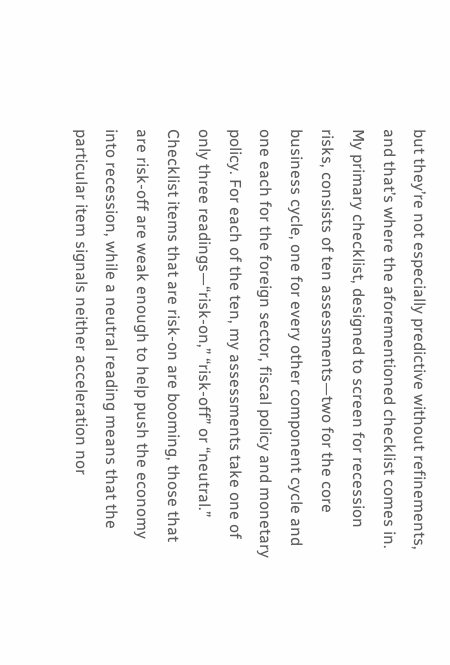but they’re not especially predictive without refinements, and that’s where the aforementioned checklist comes in. My primary checklist, designed to screen for recession risks, consists of ten assessments—two for the core business cycle, one for every other component cycle and one each for the foreign sector, fiscal policy and monetary policy. For each of the ten, my assessments take one of only three readings—“risk-on,” “risk-off” or “neutral.” Checklist items that are risk-on are booming, those that are risk-off are weak enough to help push the economy into recession, while a neutral reading means that the particular item signals neither acceleration nor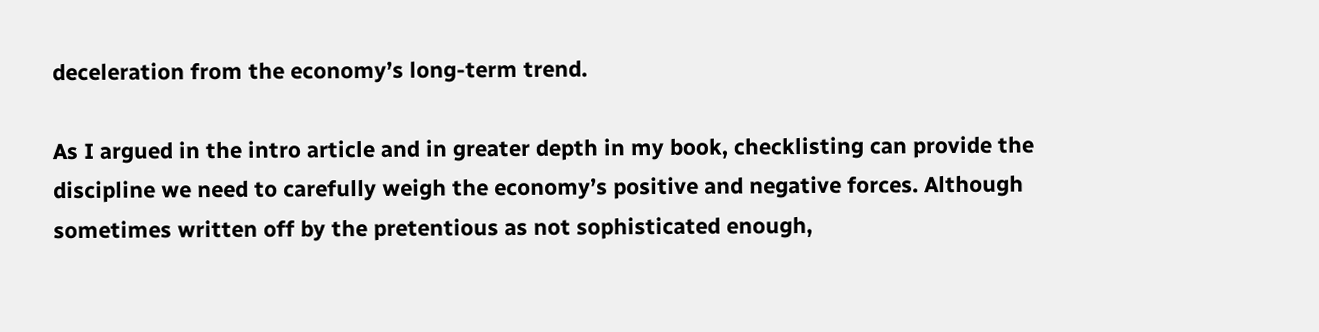deceleration from the economy’s long-term trend.

As I argued in the intro article and in greater depth in my book, checklisting can provide the discipline we need to carefully weigh the economy’s positive and negative forces. Although sometimes written off by the pretentious as not sophisticated enough,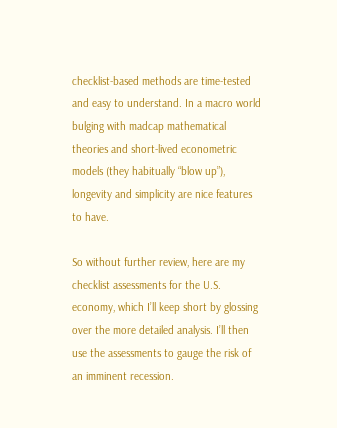checklist-based methods are time-tested and easy to understand. In a macro world bulging with madcap mathematical theories and short-lived econometric models (they habitually “blow up”), longevity and simplicity are nice features to have.

So without further review, here are my checklist assessments for the U.S. economy, which I’ll keep short by glossing over the more detailed analysis. I’ll then use the assessments to gauge the risk of an imminent recession.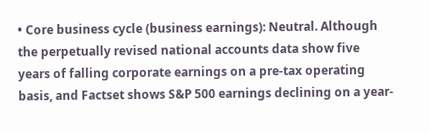• Core business cycle (business earnings): Neutral. Although the perpetually revised national accounts data show five years of falling corporate earnings on a pre-tax operating basis, and Factset shows S&P 500 earnings declining on a year-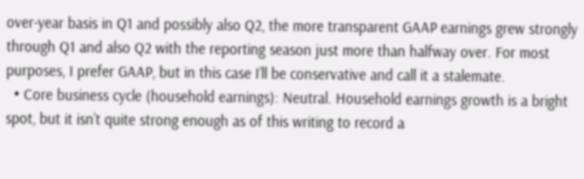over-year basis in Q1 and possibly also Q2, the more transparent GAAP earnings grew strongly through Q1 and also Q2 with the reporting season just more than halfway over. For most purposes, I prefer GAAP, but in this case I’ll be conservative and call it a stalemate.
  • Core business cycle (household earnings): Neutral. Household earnings growth is a bright spot, but it isn’t quite strong enough as of this writing to record a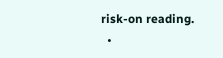risk-on reading.
  •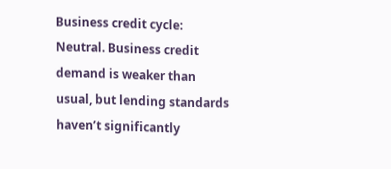Business credit cycle: Neutral. Business credit demand is weaker than usual, but lending standards haven’t significantly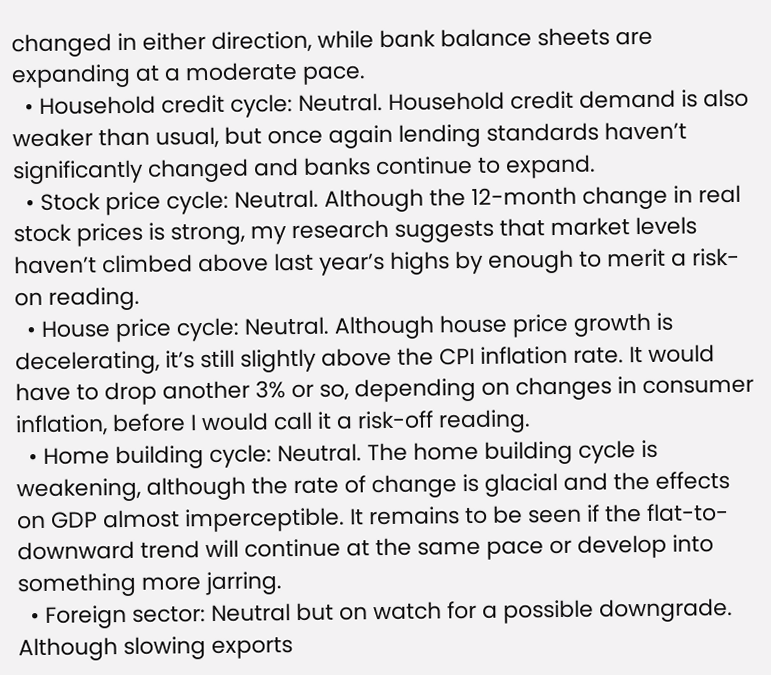changed in either direction, while bank balance sheets are expanding at a moderate pace.
  • Household credit cycle: Neutral. Household credit demand is also weaker than usual, but once again lending standards haven’t significantly changed and banks continue to expand.
  • Stock price cycle: Neutral. Although the 12-month change in real stock prices is strong, my research suggests that market levels haven’t climbed above last year’s highs by enough to merit a risk-on reading.
  • House price cycle: Neutral. Although house price growth is decelerating, it’s still slightly above the CPI inflation rate. It would have to drop another 3% or so, depending on changes in consumer inflation, before I would call it a risk-off reading.
  • Home building cycle: Neutral. The home building cycle is weakening, although the rate of change is glacial and the effects on GDP almost imperceptible. It remains to be seen if the flat-to-downward trend will continue at the same pace or develop into something more jarring.
  • Foreign sector: Neutral but on watch for a possible downgrade. Although slowing exports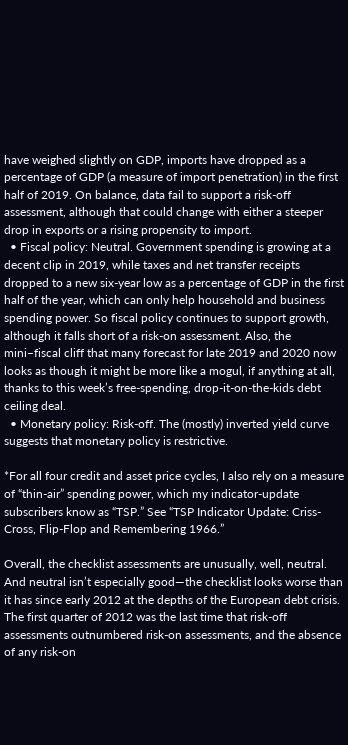have weighed slightly on GDP, imports have dropped as a percentage of GDP (a measure of import penetration) in the first half of 2019. On balance, data fail to support a risk-off assessment, although that could change with either a steeper drop in exports or a rising propensity to import.
  • Fiscal policy: Neutral. Government spending is growing at a decent clip in 2019, while taxes and net transfer receipts dropped to a new six-year low as a percentage of GDP in the first half of the year, which can only help household and business spending power. So fiscal policy continues to support growth, although it falls short of a risk-on assessment. Also, the mini–fiscal cliff that many forecast for late 2019 and 2020 now looks as though it might be more like a mogul, if anything at all, thanks to this week’s free-spending, drop-it-on-the-kids debt ceiling deal.
  • Monetary policy: Risk-off. The (mostly) inverted yield curve suggests that monetary policy is restrictive.

*For all four credit and asset price cycles, I also rely on a measure of “thin-air” spending power, which my indicator-update subscribers know as “TSP.” See “TSP Indicator Update: Criss-Cross, Flip-Flop and Remembering 1966.”

Overall, the checklist assessments are unusually, well, neutral. And neutral isn’t especially good—the checklist looks worse than it has since early 2012 at the depths of the European debt crisis. The first quarter of 2012 was the last time that risk-off assessments outnumbered risk-on assessments, and the absence of any risk-on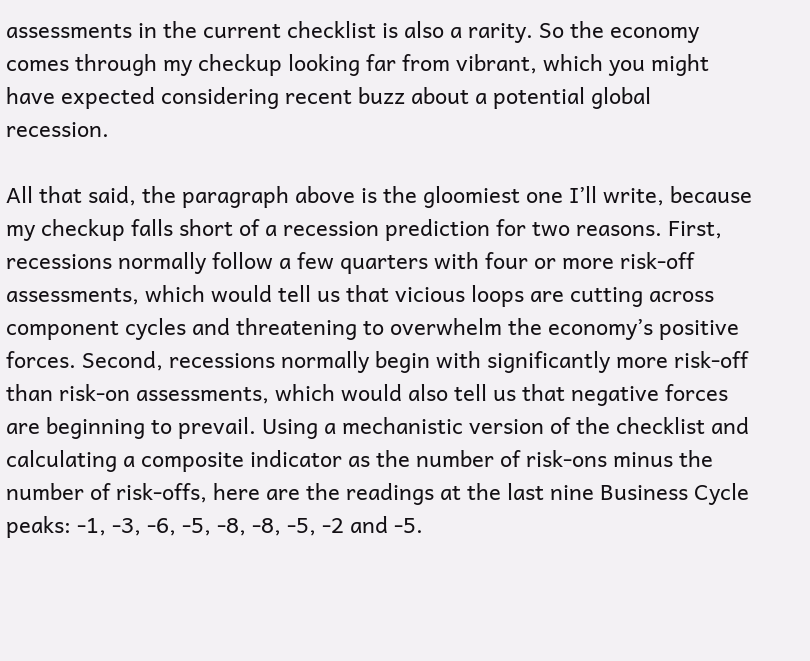assessments in the current checklist is also a rarity. So the economy comes through my checkup looking far from vibrant, which you might have expected considering recent buzz about a potential global recession.

All that said, the paragraph above is the gloomiest one I’ll write, because my checkup falls short of a recession prediction for two reasons. First, recessions normally follow a few quarters with four or more risk-off assessments, which would tell us that vicious loops are cutting across component cycles and threatening to overwhelm the economy’s positive forces. Second, recessions normally begin with significantly more risk-off than risk-on assessments, which would also tell us that negative forces are beginning to prevail. Using a mechanistic version of the checklist and calculating a composite indicator as the number of risk-ons minus the number of risk-offs, here are the readings at the last nine Business Cycle peaks: -1, -3, -6, -5, -8, -8, -5, -2 and -5.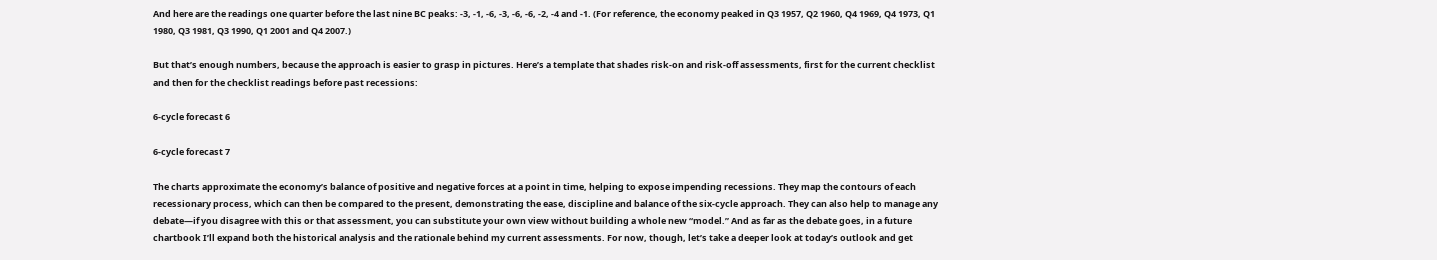And here are the readings one quarter before the last nine BC peaks: -3, -1, -6, -3, -6, -6, -2, -4 and -1. (For reference, the economy peaked in Q3 1957, Q2 1960, Q4 1969, Q4 1973, Q1 1980, Q3 1981, Q3 1990, Q1 2001 and Q4 2007.)

But that’s enough numbers, because the approach is easier to grasp in pictures. Here’s a template that shades risk-on and risk-off assessments, first for the current checklist and then for the checklist readings before past recessions:

6-cycle forecast 6

6-cycle forecast 7

The charts approximate the economy’s balance of positive and negative forces at a point in time, helping to expose impending recessions. They map the contours of each recessionary process, which can then be compared to the present, demonstrating the ease, discipline and balance of the six-cycle approach. They can also help to manage any debate—if you disagree with this or that assessment, you can substitute your own view without building a whole new “model.” And as far as the debate goes, in a future chartbook I’ll expand both the historical analysis and the rationale behind my current assessments. For now, though, let’s take a deeper look at today’s outlook and get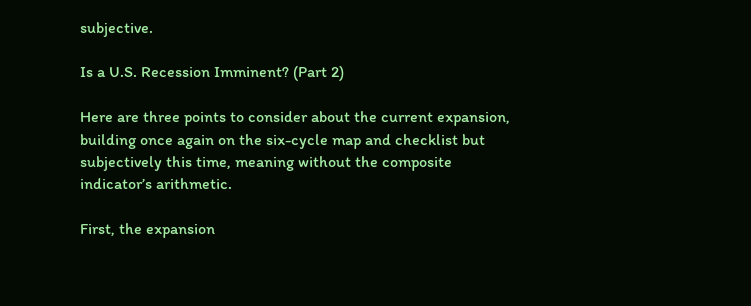subjective.

Is a U.S. Recession Imminent? (Part 2)

Here are three points to consider about the current expansion, building once again on the six-cycle map and checklist but subjectively this time, meaning without the composite indicator’s arithmetic.

First, the expansion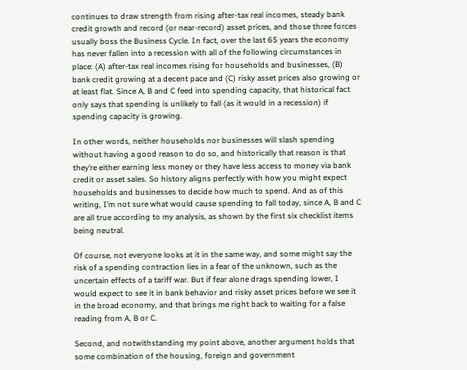continues to draw strength from rising after-tax real incomes, steady bank credit growth and record (or near-record) asset prices, and those three forces usually boss the Business Cycle. In fact, over the last 65 years the economy has never fallen into a recession with all of the following circumstances in place: (A) after-tax real incomes rising for households and businesses, (B) bank credit growing at a decent pace and (C) risky asset prices also growing or at least flat. Since A, B and C feed into spending capacity, that historical fact only says that spending is unlikely to fall (as it would in a recession) if spending capacity is growing.

In other words, neither households nor businesses will slash spending without having a good reason to do so, and historically that reason is that they’re either earning less money or they have less access to money via bank credit or asset sales. So history aligns perfectly with how you might expect households and businesses to decide how much to spend. And as of this writing, I’m not sure what would cause spending to fall today, since A, B and C are all true according to my analysis, as shown by the first six checklist items being neutral.

Of course, not everyone looks at it in the same way, and some might say the risk of a spending contraction lies in a fear of the unknown, such as the uncertain effects of a tariff war. But if fear alone drags spending lower, I would expect to see it in bank behavior and risky asset prices before we see it in the broad economy, and that brings me right back to waiting for a false reading from A, B or C.

Second, and notwithstanding my point above, another argument holds that some combination of the housing, foreign and government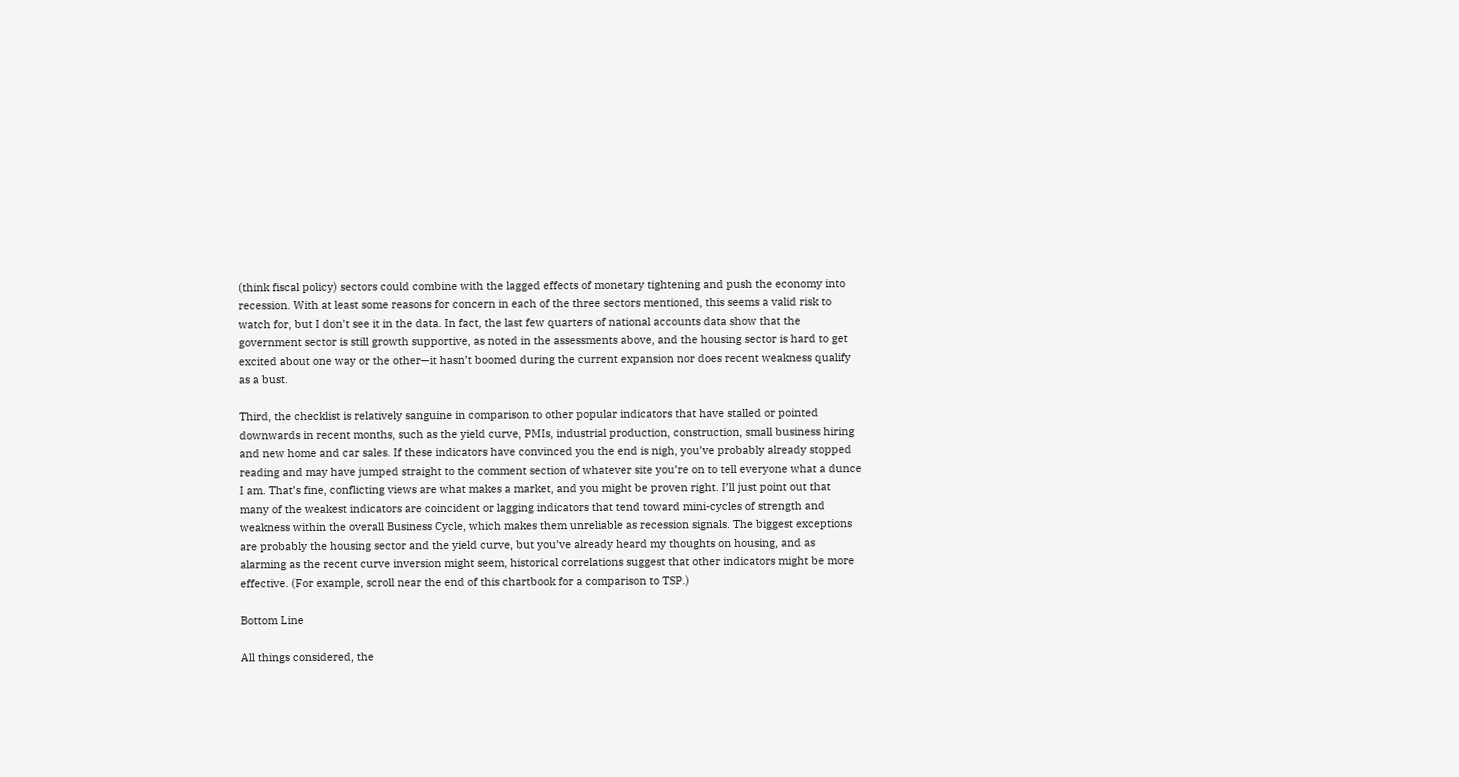(think fiscal policy) sectors could combine with the lagged effects of monetary tightening and push the economy into recession. With at least some reasons for concern in each of the three sectors mentioned, this seems a valid risk to watch for, but I don’t see it in the data. In fact, the last few quarters of national accounts data show that the government sector is still growth supportive, as noted in the assessments above, and the housing sector is hard to get excited about one way or the other—it hasn’t boomed during the current expansion nor does recent weakness qualify as a bust.

Third, the checklist is relatively sanguine in comparison to other popular indicators that have stalled or pointed downwards in recent months, such as the yield curve, PMIs, industrial production, construction, small business hiring and new home and car sales. If these indicators have convinced you the end is nigh, you’ve probably already stopped reading and may have jumped straight to the comment section of whatever site you’re on to tell everyone what a dunce I am. That’s fine, conflicting views are what makes a market, and you might be proven right. I’ll just point out that many of the weakest indicators are coincident or lagging indicators that tend toward mini-cycles of strength and weakness within the overall Business Cycle, which makes them unreliable as recession signals. The biggest exceptions are probably the housing sector and the yield curve, but you’ve already heard my thoughts on housing, and as alarming as the recent curve inversion might seem, historical correlations suggest that other indicators might be more effective. (For example, scroll near the end of this chartbook for a comparison to TSP.)

Bottom Line

All things considered, the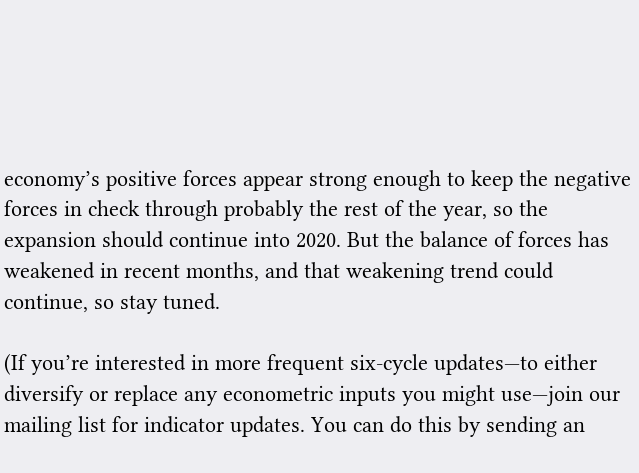economy’s positive forces appear strong enough to keep the negative forces in check through probably the rest of the year, so the expansion should continue into 2020. But the balance of forces has weakened in recent months, and that weakening trend could continue, so stay tuned.

(If you’re interested in more frequent six-cycle updates—to either diversify or replace any econometric inputs you might use—join our mailing list for indicator updates. You can do this by sending an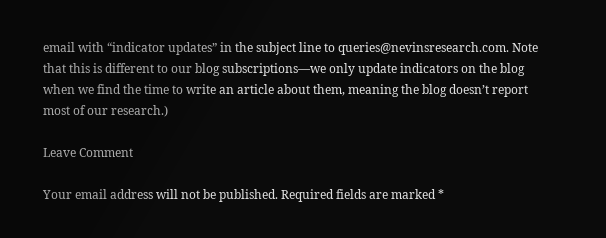email with “indicator updates” in the subject line to queries@nevinsresearch.com. Note that this is different to our blog subscriptions—we only update indicators on the blog when we find the time to write an article about them, meaning the blog doesn’t report most of our research.)

Leave Comment

Your email address will not be published. Required fields are marked *